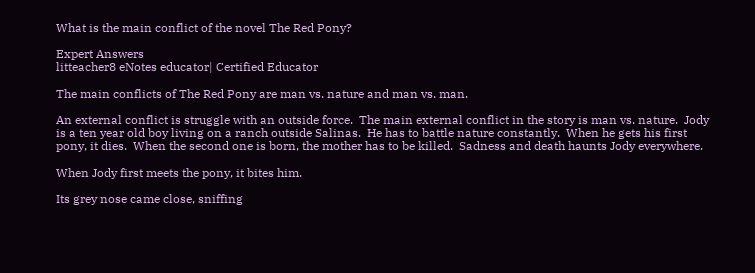What is the main conflict of the novel The Red Pony?

Expert Answers
litteacher8 eNotes educator| Certified Educator

The main conflicts of The Red Pony are man vs. nature and man vs. man.

An external conflict is struggle with an outside force.  The main external conflict in the story is man vs. nature.  Jody is a ten year old boy living on a ranch outside Salinas.  He has to battle nature constantly.  When he gets his first pony, it dies.  When the second one is born, the mother has to be killed.  Sadness and death haunts Jody everywhere.

When Jody first meets the pony, it bites him.

Its grey nose came close, sniffing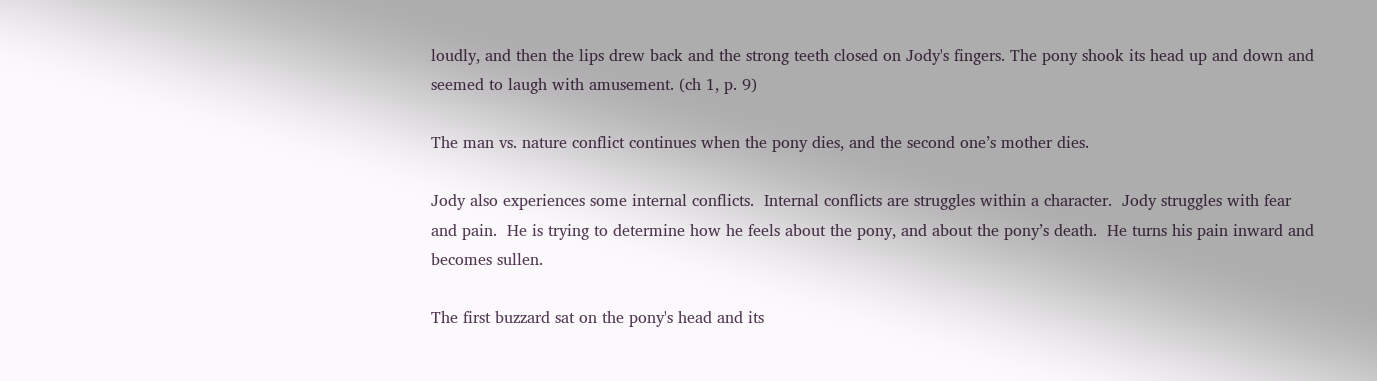loudly, and then the lips drew back and the strong teeth closed on Jody's fingers. The pony shook its head up and down and seemed to laugh with amusement. (ch 1, p. 9)

The man vs. nature conflict continues when the pony dies, and the second one’s mother dies.

Jody also experiences some internal conflicts.  Internal conflicts are struggles within a character.  Jody struggles with fear and pain.  He is trying to determine how he feels about the pony, and about the pony’s death.  He turns his pain inward and becomes sullen.

The first buzzard sat on the pony's head and its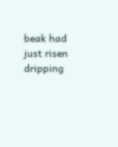beak had just risen dripping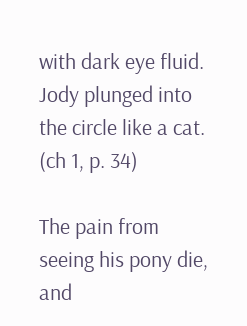with dark eye fluid. Jody plunged into the circle like a cat. (ch 1, p. 34)

The pain from seeing his pony die, and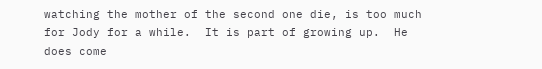watching the mother of the second one die, is too much for Jody for a while.  It is part of growing up.  He does come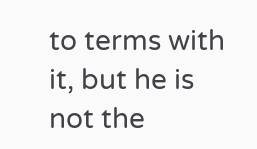to terms with it, but he is not the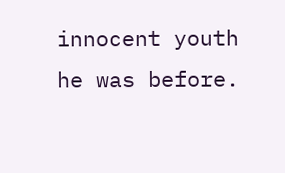innocent youth he was before.